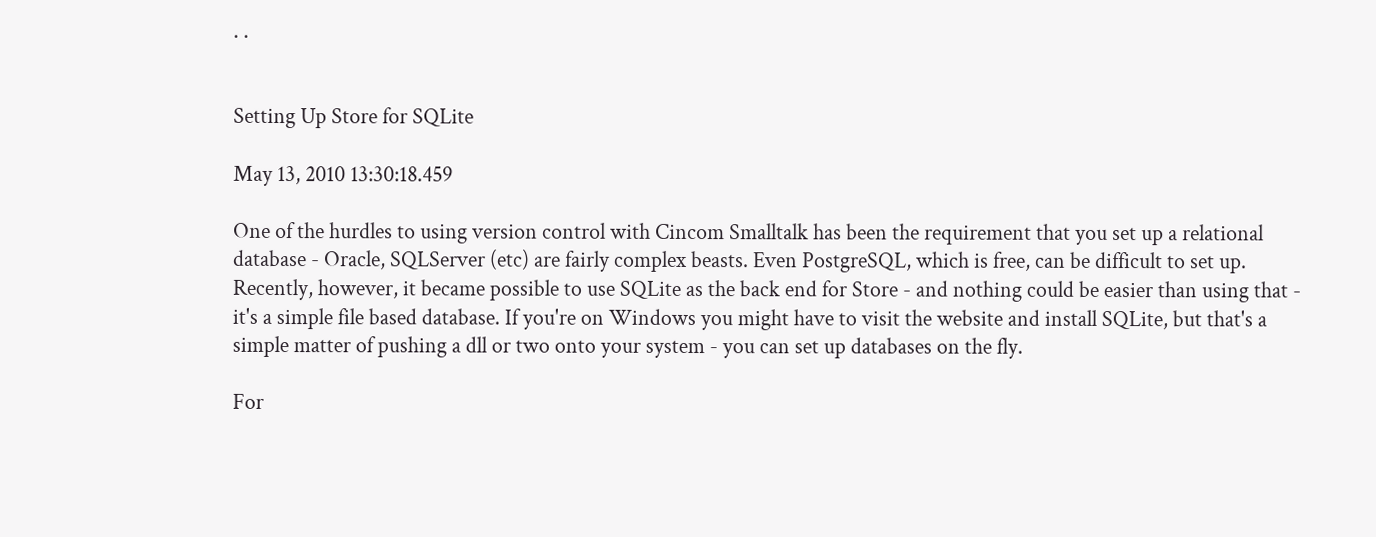. .


Setting Up Store for SQLite

May 13, 2010 13:30:18.459

One of the hurdles to using version control with Cincom Smalltalk has been the requirement that you set up a relational database - Oracle, SQLServer (etc) are fairly complex beasts. Even PostgreSQL, which is free, can be difficult to set up. Recently, however, it became possible to use SQLite as the back end for Store - and nothing could be easier than using that - it's a simple file based database. If you're on Windows you might have to visit the website and install SQLite, but that's a simple matter of pushing a dll or two onto your system - you can set up databases on the fly.

For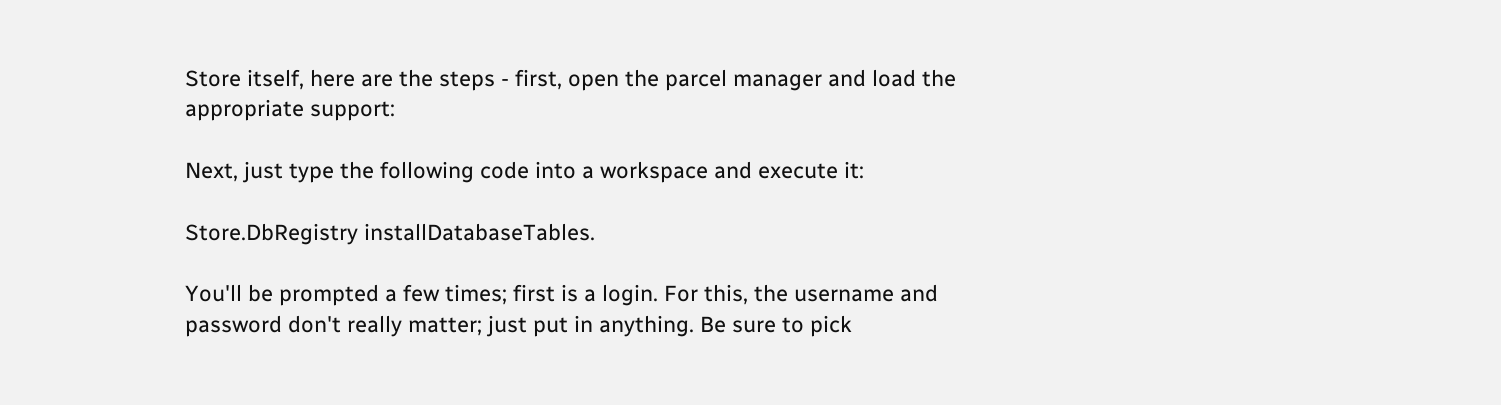Store itself, here are the steps - first, open the parcel manager and load the appropriate support:

Next, just type the following code into a workspace and execute it:

Store.DbRegistry installDatabaseTables.

You'll be prompted a few times; first is a login. For this, the username and password don't really matter; just put in anything. Be sure to pick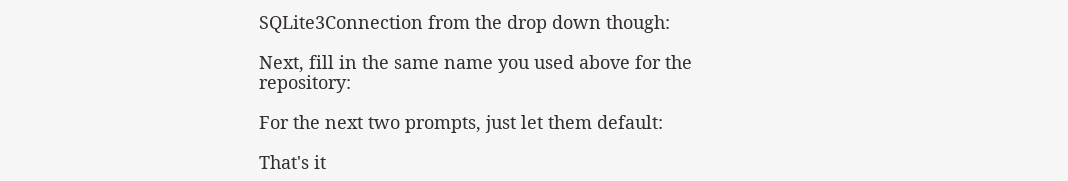SQLite3Connection from the drop down though:

Next, fill in the same name you used above for the repository:

For the next two prompts, just let them default:

That's it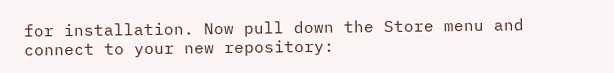for installation. Now pull down the Store menu and connect to your new repository: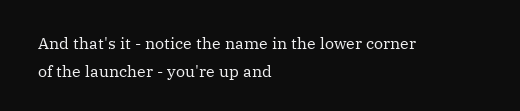And that's it - notice the name in the lower corner of the launcher - you're up and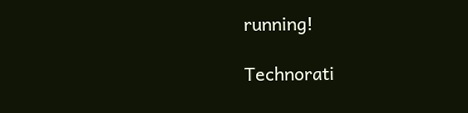running!

Technorati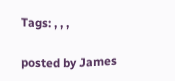Tags: , , ,

posted by James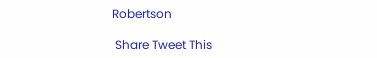Robertson

 Share Tweet This